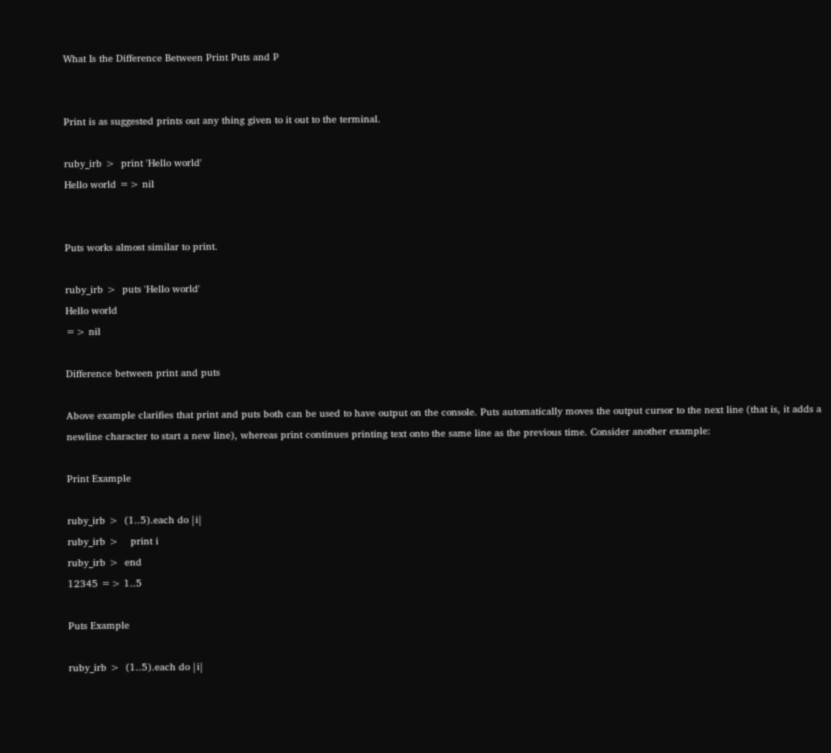What Is the Difference Between Print Puts and P


Print is as suggested prints out any thing given to it out to the terminal.

ruby_irb >  print 'Hello world'
Hello world => nil


Puts works almost similar to print.

ruby_irb >  puts 'Hello world'
Hello world
=> nil

Difference between print and puts

Above example clarifies that print and puts both can be used to have output on the console. Puts automatically moves the output cursor to the next line (that is, it adds a newline character to start a new line), whereas print continues printing text onto the same line as the previous time. Consider another example:

Print Example

ruby_irb >  (1..5).each do |i|
ruby_irb >    print i
ruby_irb >  end
12345 => 1..5

Puts Example

ruby_irb >  (1..5).each do |i|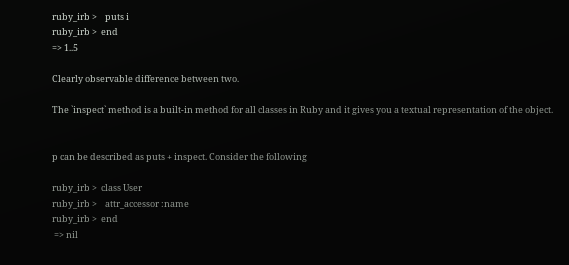ruby_irb >    puts i
ruby_irb >  end
=> 1..5

Clearly observable difference between two.

The `inspect` method is a built-in method for all classes in Ruby and it gives you a textual representation of the object.


p can be described as puts + inspect. Consider the following

ruby_irb >  class User
ruby_irb >    attr_accessor :name
ruby_irb >  end
 => nil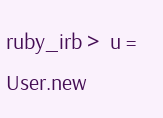ruby_irb >  u = User.new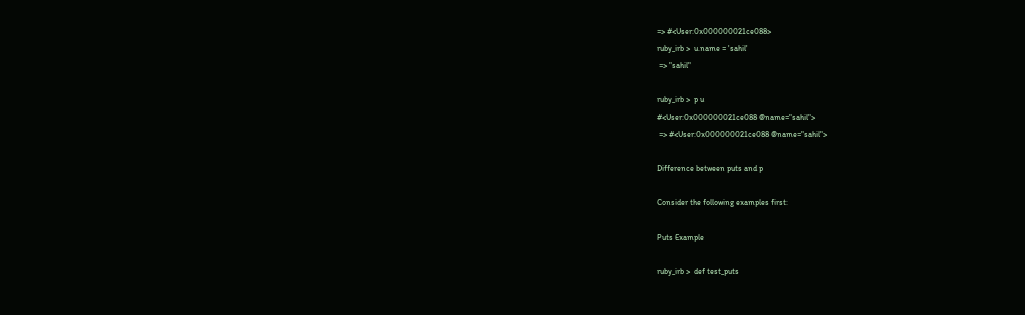=> #<User:0x000000021ce088>
ruby_irb >  u.name = 'sahil'
 => "sahil"

ruby_irb >  p u
#<User:0x000000021ce088 @name="sahil">
 => #<User:0x000000021ce088 @name="sahil">

Difference between puts and p

Consider the following examples first:

Puts Example

ruby_irb >  def test_puts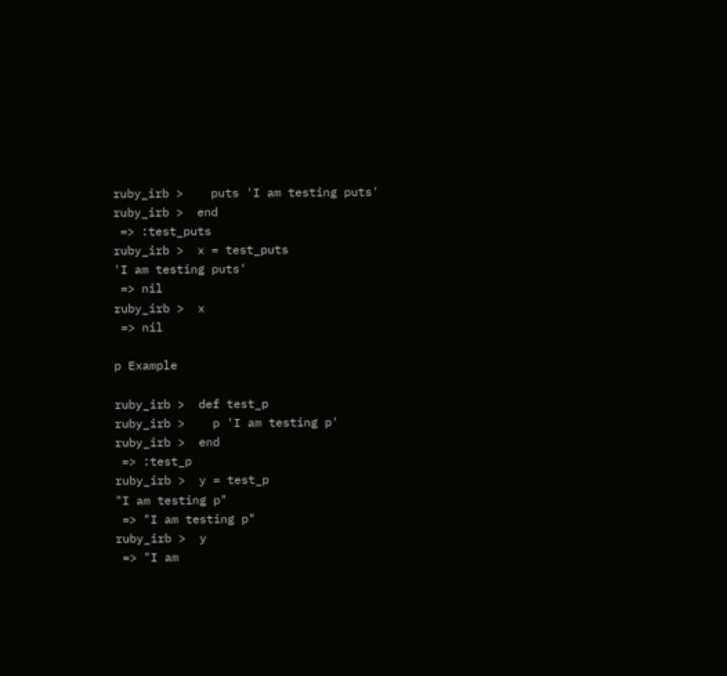ruby_irb >    puts 'I am testing puts'
ruby_irb >  end
 => :test_puts
ruby_irb >  x = test_puts
'I am testing puts'
 => nil
ruby_irb >  x
 => nil

p Example

ruby_irb >  def test_p
ruby_irb >    p 'I am testing p'
ruby_irb >  end
 => :test_p
ruby_irb >  y = test_p
"I am testing p"
 => "I am testing p"
ruby_irb >  y
 => "I am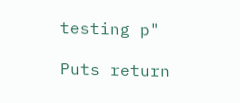testing p"

Puts return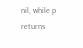nil, while p returns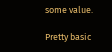some value.

Pretty basic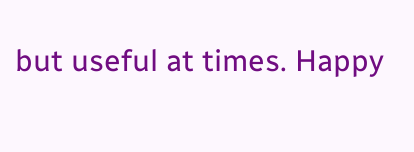but useful at times. Happy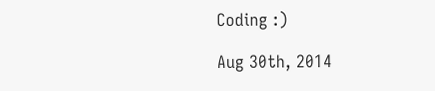Coding :)

Aug 30th, 2014